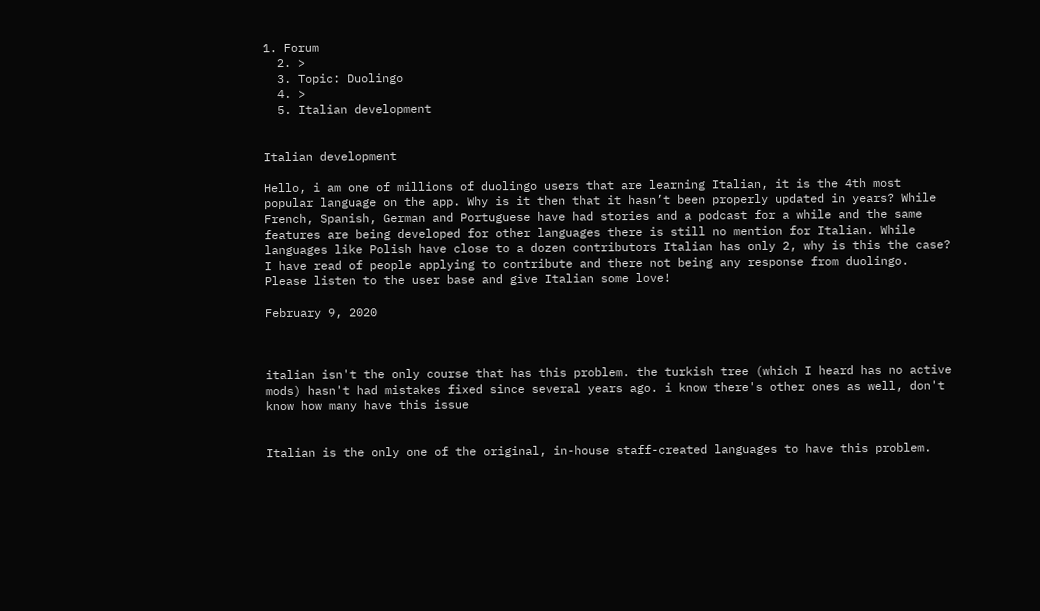1. Forum
  2. >
  3. Topic: Duolingo
  4. >
  5. Italian development


Italian development

Hello, i am one of millions of duolingo users that are learning Italian, it is the 4th most popular language on the app. Why is it then that it hasn’t been properly updated in years? While French, Spanish, German and Portuguese have had stories and a podcast for a while and the same features are being developed for other languages there is still no mention for Italian. While languages like Polish have close to a dozen contributors Italian has only 2, why is this the case? I have read of people applying to contribute and there not being any response from duolingo. Please listen to the user base and give Italian some love!

February 9, 2020



italian isn't the only course that has this problem. the turkish tree (which I heard has no active mods) hasn't had mistakes fixed since several years ago. i know there's other ones as well, don't know how many have this issue


Italian is the only one of the original, in-house staff-created languages to have this problem.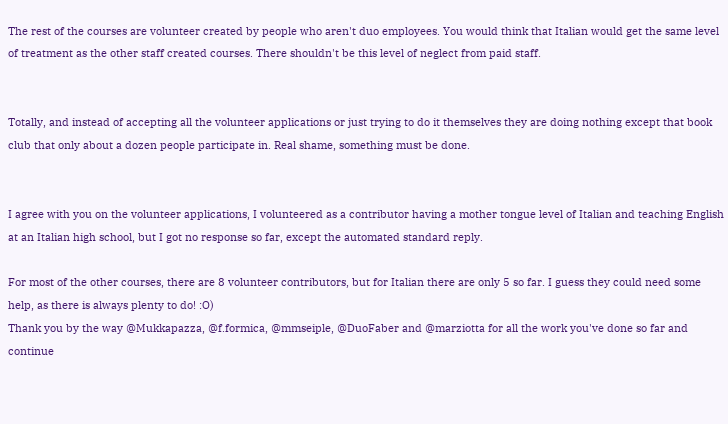The rest of the courses are volunteer created by people who aren't duo employees. You would think that Italian would get the same level of treatment as the other staff created courses. There shouldn't be this level of neglect from paid staff.


Totally, and instead of accepting all the volunteer applications or just trying to do it themselves they are doing nothing except that book club that only about a dozen people participate in. Real shame, something must be done.


I agree with you on the volunteer applications, I volunteered as a contributor having a mother tongue level of Italian and teaching English at an Italian high school, but I got no response so far, except the automated standard reply.

For most of the other courses, there are 8 volunteer contributors, but for Italian there are only 5 so far. I guess they could need some help, as there is always plenty to do! :O)
Thank you by the way @Mukkapazza, @f.formica, @mmseiple, @DuoFaber and @marziotta for all the work you've done so far and continue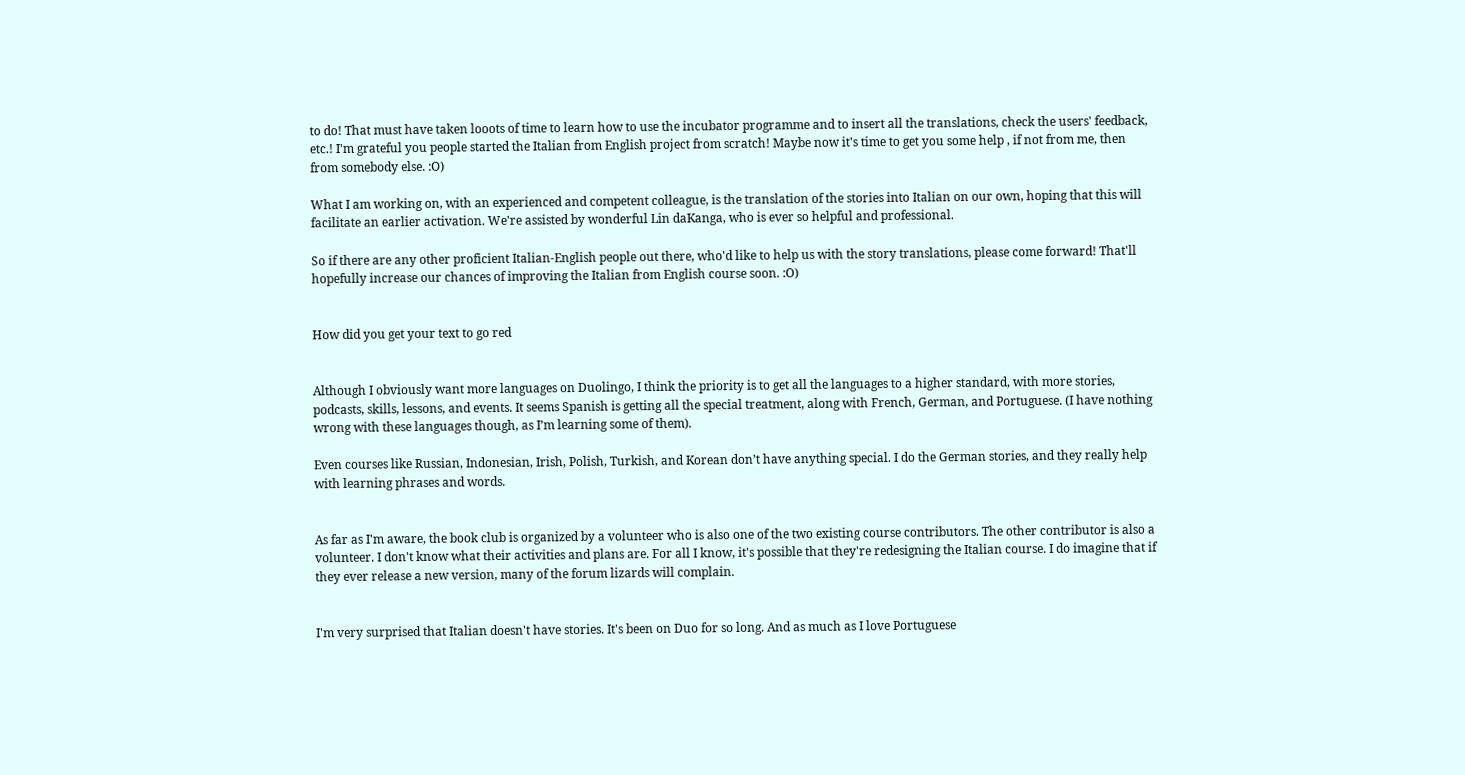to do! That must have taken looots of time to learn how to use the incubator programme and to insert all the translations, check the users' feedback, etc.! I'm grateful you people started the Italian from English project from scratch! Maybe now it's time to get you some help , if not from me, then from somebody else. :O)

What I am working on, with an experienced and competent colleague, is the translation of the stories into Italian on our own, hoping that this will facilitate an earlier activation. We're assisted by wonderful Lin daKanga, who is ever so helpful and professional.

So if there are any other proficient Italian-English people out there, who'd like to help us with the story translations, please come forward! That'll hopefully increase our chances of improving the Italian from English course soon. :O)


How did you get your text to go red


Although I obviously want more languages on Duolingo, I think the priority is to get all the languages to a higher standard, with more stories, podcasts, skills, lessons, and events. It seems Spanish is getting all the special treatment, along with French, German, and Portuguese. (I have nothing wrong with these languages though, as I’m learning some of them).

Even courses like Russian, Indonesian, Irish, Polish, Turkish, and Korean don’t have anything special. I do the German stories, and they really help with learning phrases and words.


As far as I'm aware, the book club is organized by a volunteer who is also one of the two existing course contributors. The other contributor is also a volunteer. I don't know what their activities and plans are. For all I know, it's possible that they're redesigning the Italian course. I do imagine that if they ever release a new version, many of the forum lizards will complain.


I'm very surprised that Italian doesn't have stories. It's been on Duo for so long. And as much as I love Portuguese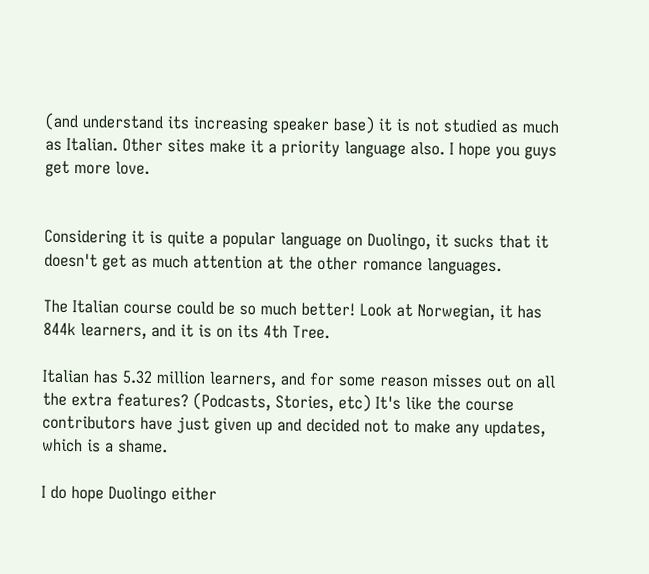(and understand its increasing speaker base) it is not studied as much as Italian. Other sites make it a priority language also. I hope you guys get more love.


Considering it is quite a popular language on Duolingo, it sucks that it doesn't get as much attention at the other romance languages.

The Italian course could be so much better! Look at Norwegian, it has 844k learners, and it is on its 4th Tree.

Italian has 5.32 million learners, and for some reason misses out on all the extra features? (Podcasts, Stories, etc) It's like the course contributors have just given up and decided not to make any updates, which is a shame.

I do hope Duolingo either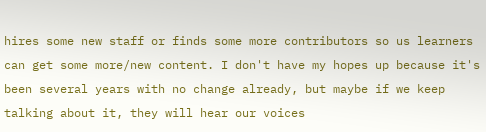hires some new staff or finds some more contributors so us learners can get some more/new content. I don't have my hopes up because it's been several years with no change already, but maybe if we keep talking about it, they will hear our voices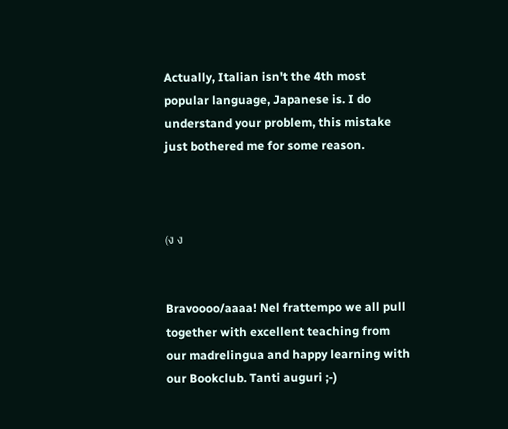Actually, Italian isn't the 4th most popular language, Japanese is. I do understand your problem, this mistake just bothered me for some reason.



(ง ง


Bravoooo/aaaa! Nel frattempo we all pull together with excellent teaching from our madrelingua and happy learning with our Bookclub. Tanti auguri ;-)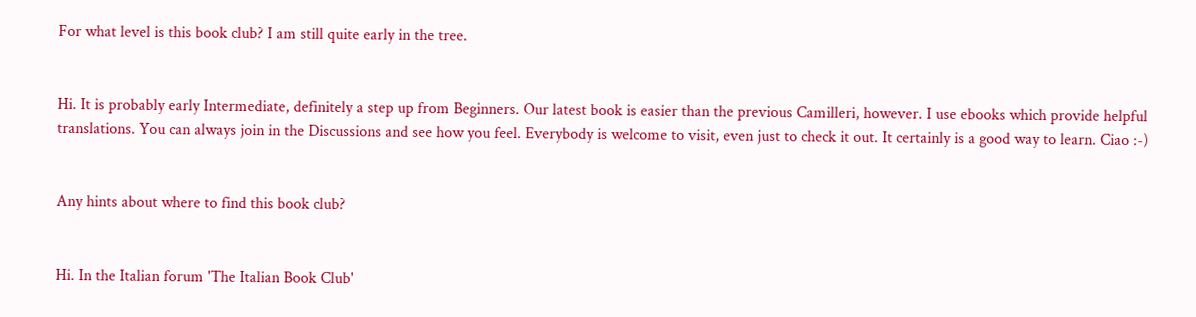For what level is this book club? I am still quite early in the tree.


Hi. It is probably early Intermediate, definitely a step up from Beginners. Our latest book is easier than the previous Camilleri, however. I use ebooks which provide helpful translations. You can always join in the Discussions and see how you feel. Everybody is welcome to visit, even just to check it out. It certainly is a good way to learn. Ciao :-)


Any hints about where to find this book club?


Hi. In the Italian forum 'The Italian Book Club'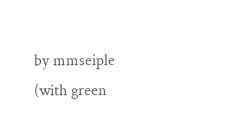by mmseiple (with green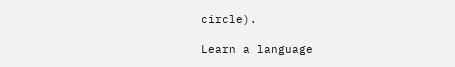circle).

Learn a language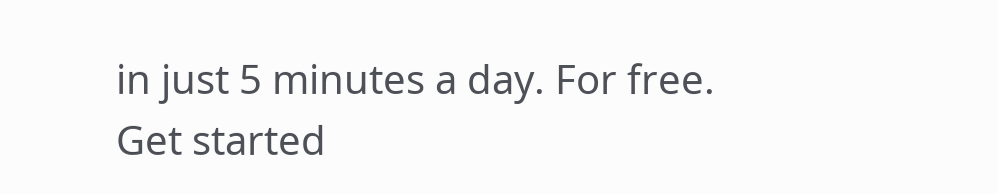in just 5 minutes a day. For free.
Get started